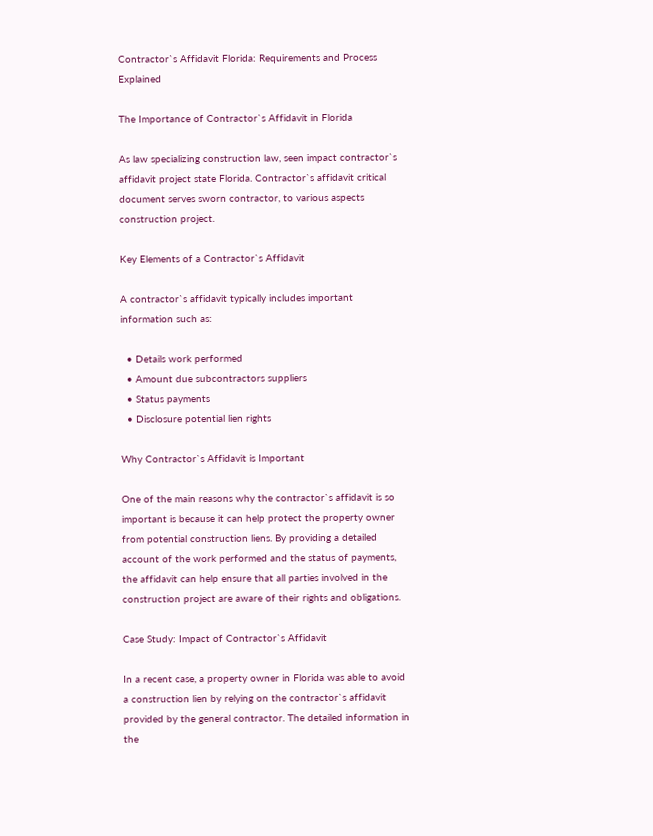Contractor`s Affidavit Florida: Requirements and Process Explained

The Importance of Contractor`s Affidavit in Florida

As law specializing construction law, seen impact contractor`s affidavit project state Florida. Contractor`s affidavit critical document serves sworn contractor, to various aspects construction project.

Key Elements of a Contractor`s Affidavit

A contractor`s affidavit typically includes important information such as:

  • Details work performed
  • Amount due subcontractors suppliers
  • Status payments
  • Disclosure potential lien rights

Why Contractor`s Affidavit is Important

One of the main reasons why the contractor`s affidavit is so important is because it can help protect the property owner from potential construction liens. By providing a detailed account of the work performed and the status of payments, the affidavit can help ensure that all parties involved in the construction project are aware of their rights and obligations.

Case Study: Impact of Contractor`s Affidavit

In a recent case, a property owner in Florida was able to avoid a construction lien by relying on the contractor`s affidavit provided by the general contractor. The detailed information in the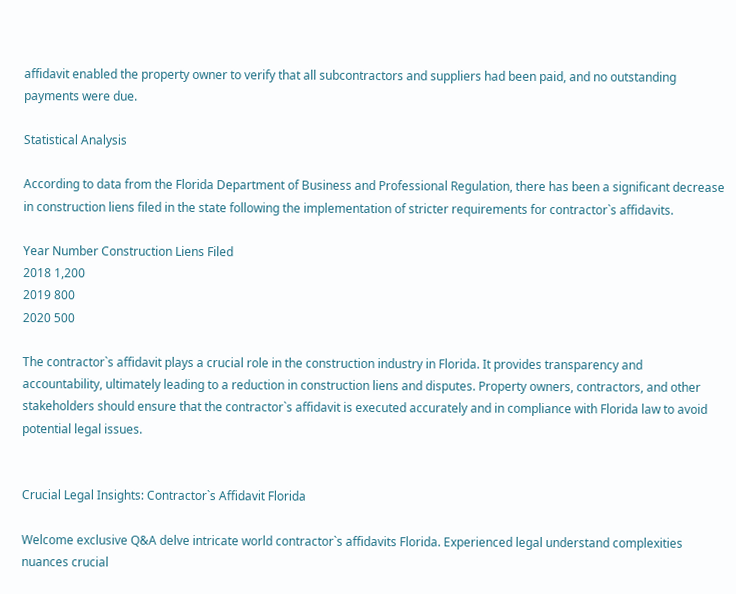affidavit enabled the property owner to verify that all subcontractors and suppliers had been paid, and no outstanding payments were due.

Statistical Analysis

According to data from the Florida Department of Business and Professional Regulation, there has been a significant decrease in construction liens filed in the state following the implementation of stricter requirements for contractor`s affidavits.

Year Number Construction Liens Filed
2018 1,200
2019 800
2020 500

The contractor`s affidavit plays a crucial role in the construction industry in Florida. It provides transparency and accountability, ultimately leading to a reduction in construction liens and disputes. Property owners, contractors, and other stakeholders should ensure that the contractor`s affidavit is executed accurately and in compliance with Florida law to avoid potential legal issues.


Crucial Legal Insights: Contractor`s Affidavit Florida

Welcome exclusive Q&A delve intricate world contractor`s affidavits Florida. Experienced legal understand complexities nuances crucial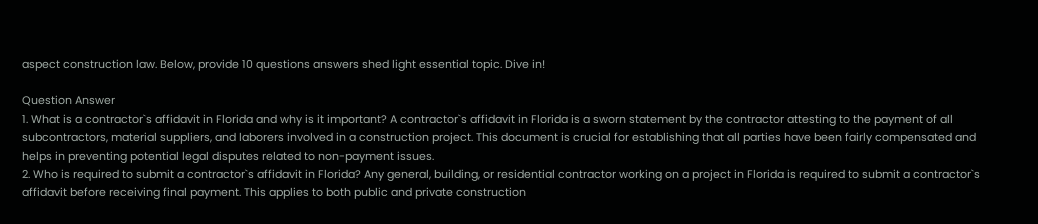aspect construction law. Below, provide 10 questions answers shed light essential topic. Dive in!

Question Answer
1. What is a contractor`s affidavit in Florida and why is it important? A contractor`s affidavit in Florida is a sworn statement by the contractor attesting to the payment of all subcontractors, material suppliers, and laborers involved in a construction project. This document is crucial for establishing that all parties have been fairly compensated and helps in preventing potential legal disputes related to non-payment issues.
2. Who is required to submit a contractor`s affidavit in Florida? Any general, building, or residential contractor working on a project in Florida is required to submit a contractor`s affidavit before receiving final payment. This applies to both public and private construction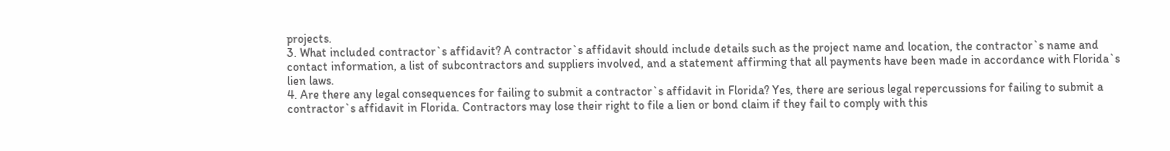projects.
3. What included contractor`s affidavit? A contractor`s affidavit should include details such as the project name and location, the contractor`s name and contact information, a list of subcontractors and suppliers involved, and a statement affirming that all payments have been made in accordance with Florida`s lien laws.
4. Are there any legal consequences for failing to submit a contractor`s affidavit in Florida? Yes, there are serious legal repercussions for failing to submit a contractor`s affidavit in Florida. Contractors may lose their right to file a lien or bond claim if they fail to comply with this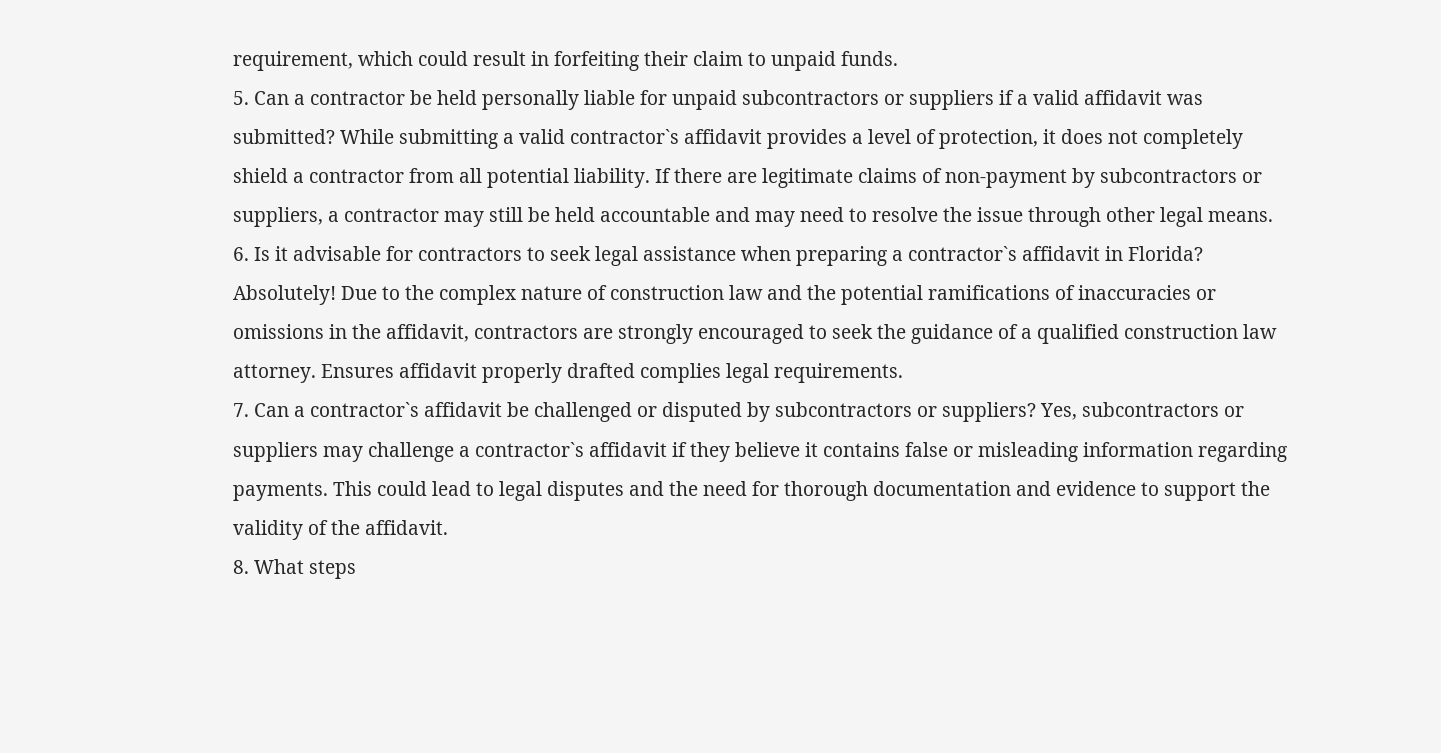requirement, which could result in forfeiting their claim to unpaid funds.
5. Can a contractor be held personally liable for unpaid subcontractors or suppliers if a valid affidavit was submitted? While submitting a valid contractor`s affidavit provides a level of protection, it does not completely shield a contractor from all potential liability. If there are legitimate claims of non-payment by subcontractors or suppliers, a contractor may still be held accountable and may need to resolve the issue through other legal means.
6. Is it advisable for contractors to seek legal assistance when preparing a contractor`s affidavit in Florida? Absolutely! Due to the complex nature of construction law and the potential ramifications of inaccuracies or omissions in the affidavit, contractors are strongly encouraged to seek the guidance of a qualified construction law attorney. Ensures affidavit properly drafted complies legal requirements.
7. Can a contractor`s affidavit be challenged or disputed by subcontractors or suppliers? Yes, subcontractors or suppliers may challenge a contractor`s affidavit if they believe it contains false or misleading information regarding payments. This could lead to legal disputes and the need for thorough documentation and evidence to support the validity of the affidavit.
8. What steps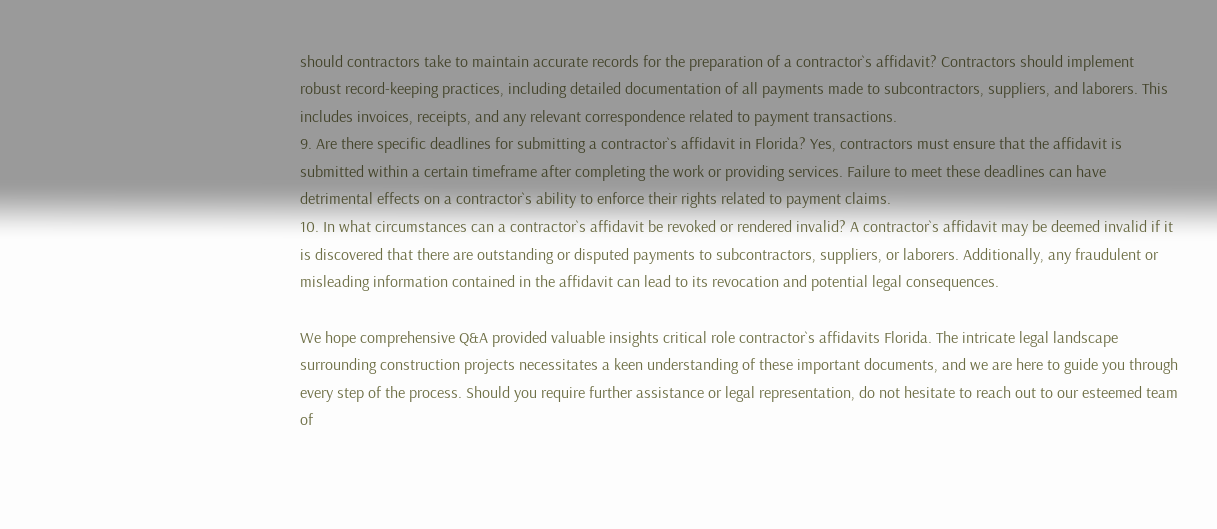should contractors take to maintain accurate records for the preparation of a contractor`s affidavit? Contractors should implement robust record-keeping practices, including detailed documentation of all payments made to subcontractors, suppliers, and laborers. This includes invoices, receipts, and any relevant correspondence related to payment transactions.
9. Are there specific deadlines for submitting a contractor`s affidavit in Florida? Yes, contractors must ensure that the affidavit is submitted within a certain timeframe after completing the work or providing services. Failure to meet these deadlines can have detrimental effects on a contractor`s ability to enforce their rights related to payment claims.
10. In what circumstances can a contractor`s affidavit be revoked or rendered invalid? A contractor`s affidavit may be deemed invalid if it is discovered that there are outstanding or disputed payments to subcontractors, suppliers, or laborers. Additionally, any fraudulent or misleading information contained in the affidavit can lead to its revocation and potential legal consequences.

We hope comprehensive Q&A provided valuable insights critical role contractor`s affidavits Florida. The intricate legal landscape surrounding construction projects necessitates a keen understanding of these important documents, and we are here to guide you through every step of the process. Should you require further assistance or legal representation, do not hesitate to reach out to our esteemed team of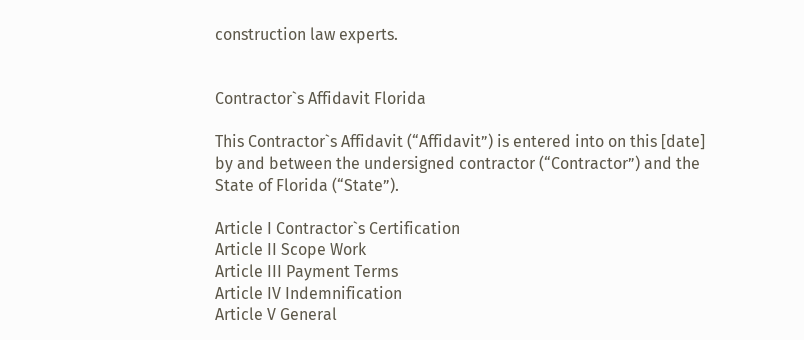construction law experts.


Contractor`s Affidavit Florida

This Contractor`s Affidavit (“Affidavit”) is entered into on this [date] by and between the undersigned contractor (“Contractor”) and the State of Florida (“State”).

Article I Contractor`s Certification
Article II Scope Work
Article III Payment Terms
Article IV Indemnification
Article V General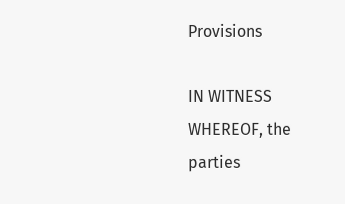Provisions

IN WITNESS WHEREOF, the parties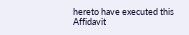hereto have executed this Affidavit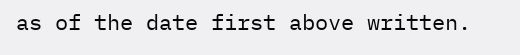as of the date first above written.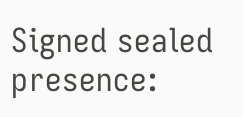Signed sealed presence: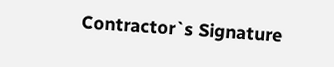Contractor`s Signature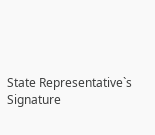State Representative`s Signature